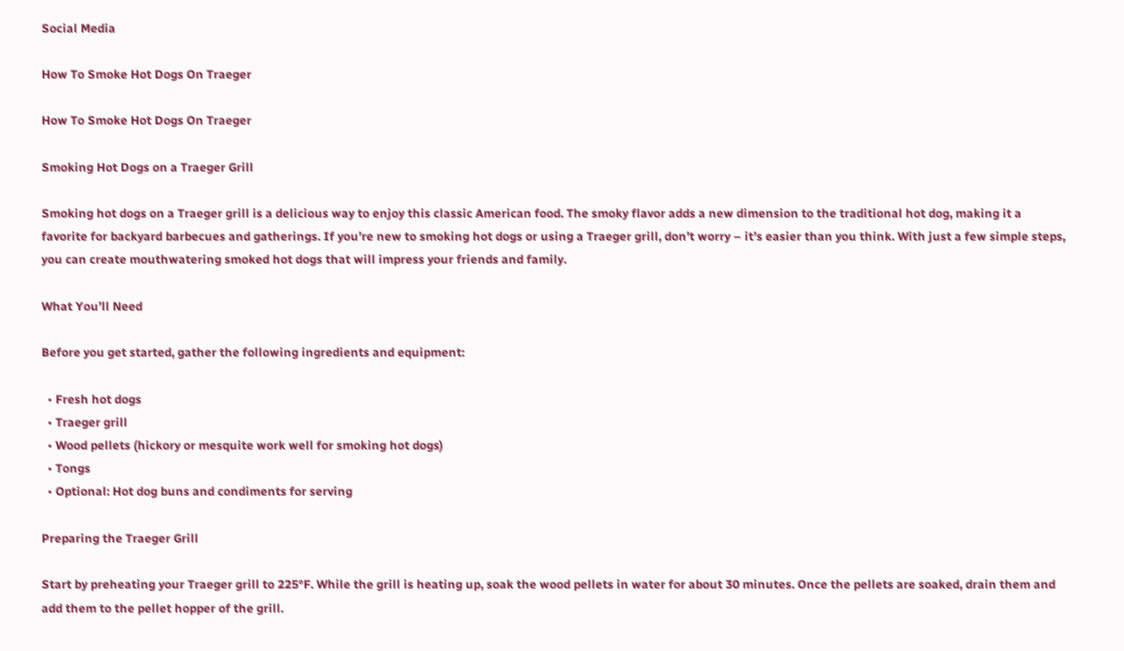Social Media

How To Smoke Hot Dogs On Traeger

How To Smoke Hot Dogs On Traeger

Smoking Hot Dogs on a Traeger Grill

Smoking hot dogs on a Traeger grill is a delicious way to enjoy this classic American food. The smoky flavor adds a new dimension to the traditional hot dog, making it a favorite for backyard barbecues and gatherings. If you’re new to smoking hot dogs or using a Traeger grill, don’t worry – it’s easier than you think. With just a few simple steps, you can create mouthwatering smoked hot dogs that will impress your friends and family.

What You’ll Need

Before you get started, gather the following ingredients and equipment:

  • Fresh hot dogs
  • Traeger grill
  • Wood pellets (hickory or mesquite work well for smoking hot dogs)
  • Tongs
  • Optional: Hot dog buns and condiments for serving

Preparing the Traeger Grill

Start by preheating your Traeger grill to 225°F. While the grill is heating up, soak the wood pellets in water for about 30 minutes. Once the pellets are soaked, drain them and add them to the pellet hopper of the grill.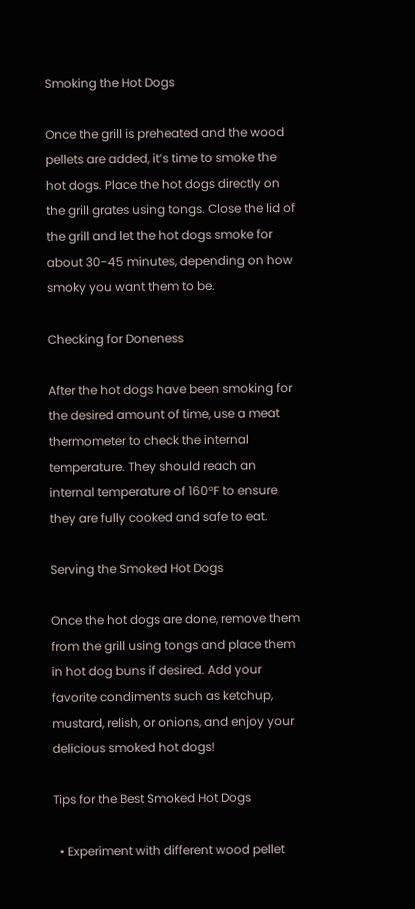Smoking the Hot Dogs

Once the grill is preheated and the wood pellets are added, it’s time to smoke the hot dogs. Place the hot dogs directly on the grill grates using tongs. Close the lid of the grill and let the hot dogs smoke for about 30-45 minutes, depending on how smoky you want them to be.

Checking for Doneness

After the hot dogs have been smoking for the desired amount of time, use a meat thermometer to check the internal temperature. They should reach an internal temperature of 160°F to ensure they are fully cooked and safe to eat.

Serving the Smoked Hot Dogs

Once the hot dogs are done, remove them from the grill using tongs and place them in hot dog buns if desired. Add your favorite condiments such as ketchup, mustard, relish, or onions, and enjoy your delicious smoked hot dogs!

Tips for the Best Smoked Hot Dogs

  • Experiment with different wood pellet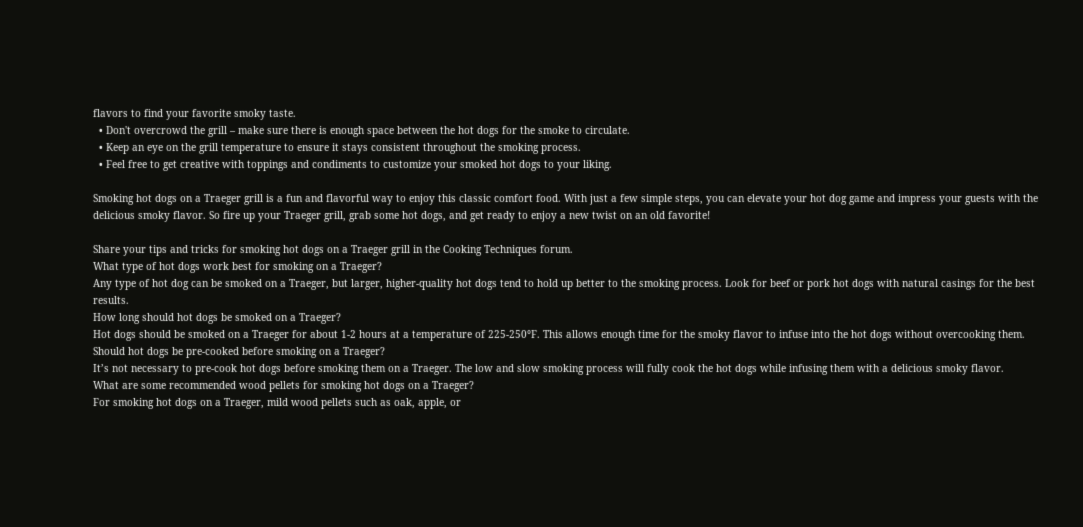flavors to find your favorite smoky taste.
  • Don't overcrowd the grill – make sure there is enough space between the hot dogs for the smoke to circulate.
  • Keep an eye on the grill temperature to ensure it stays consistent throughout the smoking process.
  • Feel free to get creative with toppings and condiments to customize your smoked hot dogs to your liking.

Smoking hot dogs on a Traeger grill is a fun and flavorful way to enjoy this classic comfort food. With just a few simple steps, you can elevate your hot dog game and impress your guests with the delicious smoky flavor. So fire up your Traeger grill, grab some hot dogs, and get ready to enjoy a new twist on an old favorite!

Share your tips and tricks for smoking hot dogs on a Traeger grill in the Cooking Techniques forum.
What type of hot dogs work best for smoking on a Traeger?
Any type of hot dog can be smoked on a Traeger, but larger, higher-quality hot dogs tend to hold up better to the smoking process. Look for beef or pork hot dogs with natural casings for the best results.
How long should hot dogs be smoked on a Traeger?
Hot dogs should be smoked on a Traeger for about 1-2 hours at a temperature of 225-250°F. This allows enough time for the smoky flavor to infuse into the hot dogs without overcooking them.
Should hot dogs be pre-cooked before smoking on a Traeger?
It’s not necessary to pre-cook hot dogs before smoking them on a Traeger. The low and slow smoking process will fully cook the hot dogs while infusing them with a delicious smoky flavor.
What are some recommended wood pellets for smoking hot dogs on a Traeger?
For smoking hot dogs on a Traeger, mild wood pellets such as oak, apple, or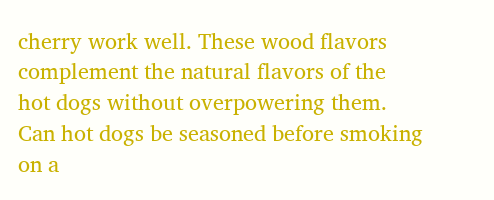cherry work well. These wood flavors complement the natural flavors of the hot dogs without overpowering them.
Can hot dogs be seasoned before smoking on a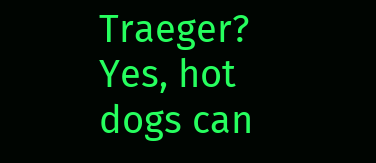Traeger?
Yes, hot dogs can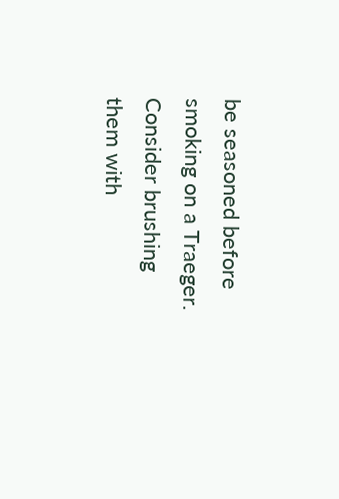be seasoned before smoking on a Traeger. Consider brushing them with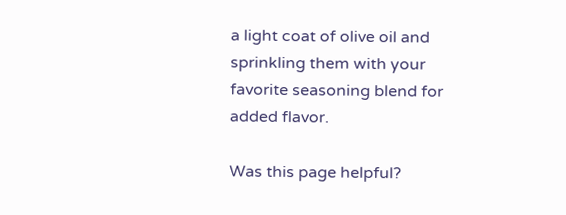a light coat of olive oil and sprinkling them with your favorite seasoning blend for added flavor.

Was this page helpful?